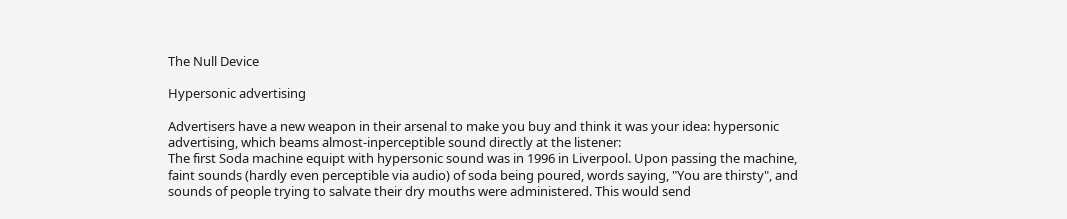The Null Device

Hypersonic advertising

Advertisers have a new weapon in their arsenal to make you buy and think it was your idea: hypersonic advertising, which beams almost-inperceptible sound directly at the listener:
The first Soda machine equipt with hypersonic sound was in 1996 in Liverpool. Upon passing the machine, faint sounds (hardly even perceptible via audio) of soda being poured, words saying, "You are thirsty", and sounds of people trying to salvate their dry mouths were administered. This would send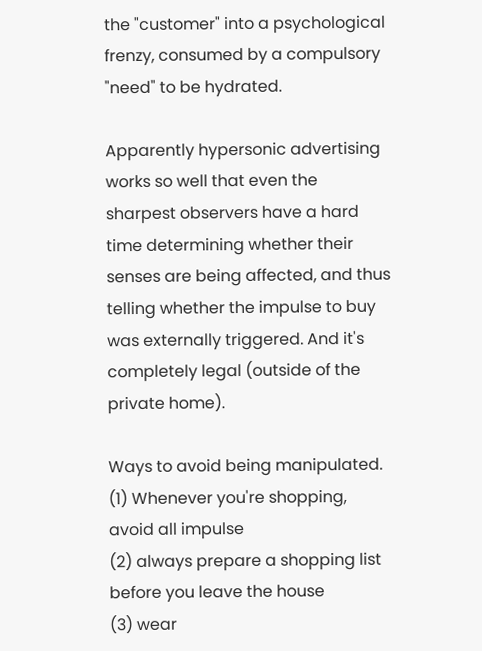the "customer" into a psychological frenzy, consumed by a compulsory "need" to be hydrated.

Apparently hypersonic advertising works so well that even the sharpest observers have a hard time determining whether their senses are being affected, and thus telling whether the impulse to buy was externally triggered. And it's completely legal (outside of the private home).

Ways to avoid being manipulated.
(1) Whenever you're shopping, avoid all impulse
(2) always prepare a shopping list before you leave the house
(3) wear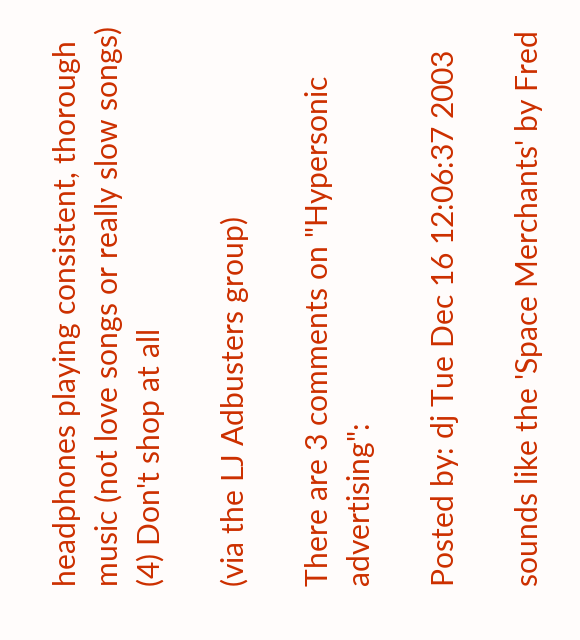headphones playing consistent, thorough music (not love songs or really slow songs)
(4) Don't shop at all

(via the LJ Adbusters group)

There are 3 comments on "Hypersonic advertising":

Posted by: dj Tue Dec 16 12:06:37 2003

sounds like the 'Space Merchants' by Fred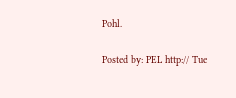Pohl.

Posted by: PEL http:// Tue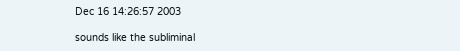Dec 16 14:26:57 2003

sounds like the subliminal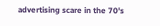advertising scare in the 70's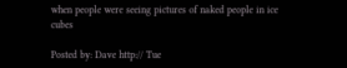when people were seeing pictures of naked people in ice cubes

Posted by: Dave http:// Tue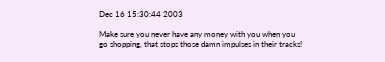Dec 16 15:30:44 2003

Make sure you never have any money with you when you go shopping, that stops those damn impulses in their tracks!